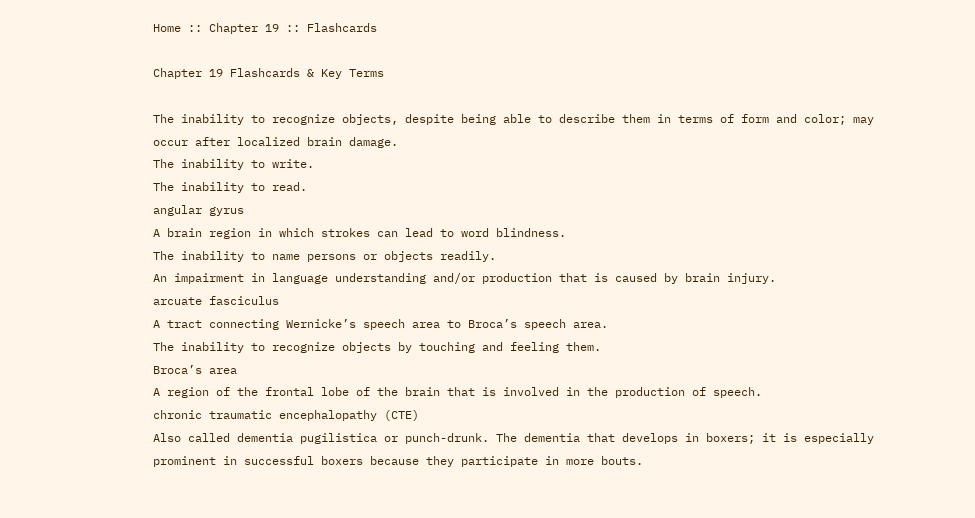Home :: Chapter 19 :: Flashcards

Chapter 19 Flashcards & Key Terms

The inability to recognize objects, despite being able to describe them in terms of form and color; may occur after localized brain damage.
The inability to write.
The inability to read.
angular gyrus
A brain region in which strokes can lead to word blindness.
The inability to name persons or objects readily.
An impairment in language understanding and/or production that is caused by brain injury.
arcuate fasciculus
A tract connecting Wernicke’s speech area to Broca’s speech area.
The inability to recognize objects by touching and feeling them.
Broca’s area
A region of the frontal lobe of the brain that is involved in the production of speech.
chronic traumatic encephalopathy (CTE)
Also called dementia pugilistica or punch-drunk. The dementia that develops in boxers; it is especially prominent in successful boxers because they participate in more bouts.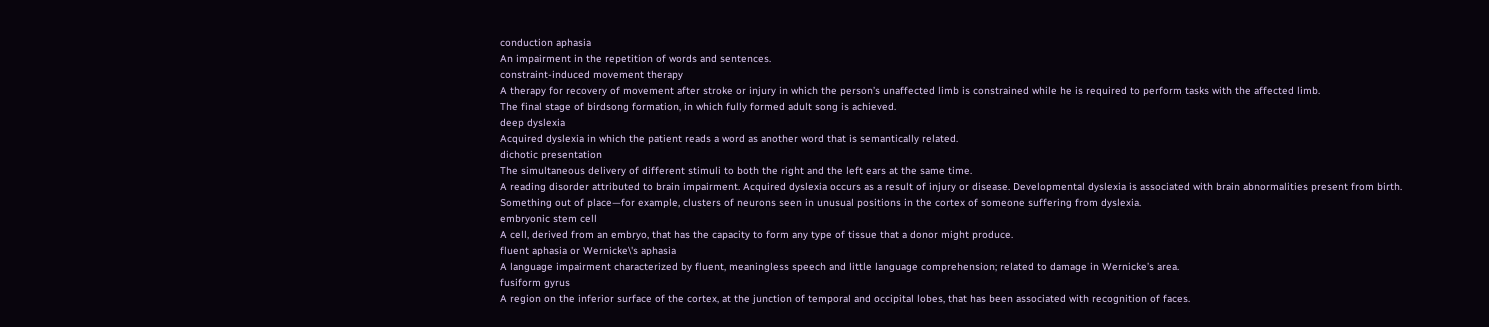conduction aphasia
An impairment in the repetition of words and sentences.
constraint-induced movement therapy
A therapy for recovery of movement after stroke or injury in which the person’s unaffected limb is constrained while he is required to perform tasks with the affected limb.
The final stage of birdsong formation, in which fully formed adult song is achieved.
deep dyslexia
Acquired dyslexia in which the patient reads a word as another word that is semantically related.
dichotic presentation
The simultaneous delivery of different stimuli to both the right and the left ears at the same time.
A reading disorder attributed to brain impairment. Acquired dyslexia occurs as a result of injury or disease. Developmental dyslexia is associated with brain abnormalities present from birth.
Something out of place—for example, clusters of neurons seen in unusual positions in the cortex of someone suffering from dyslexia.
embryonic stem cell
A cell, derived from an embryo, that has the capacity to form any type of tissue that a donor might produce.
fluent aphasia or Wernicke\'s aphasia
A language impairment characterized by fluent, meaningless speech and little language comprehension; related to damage in Wernicke’s area.
fusiform gyrus
A region on the inferior surface of the cortex, at the junction of temporal and occipital lobes, that has been associated with recognition of faces.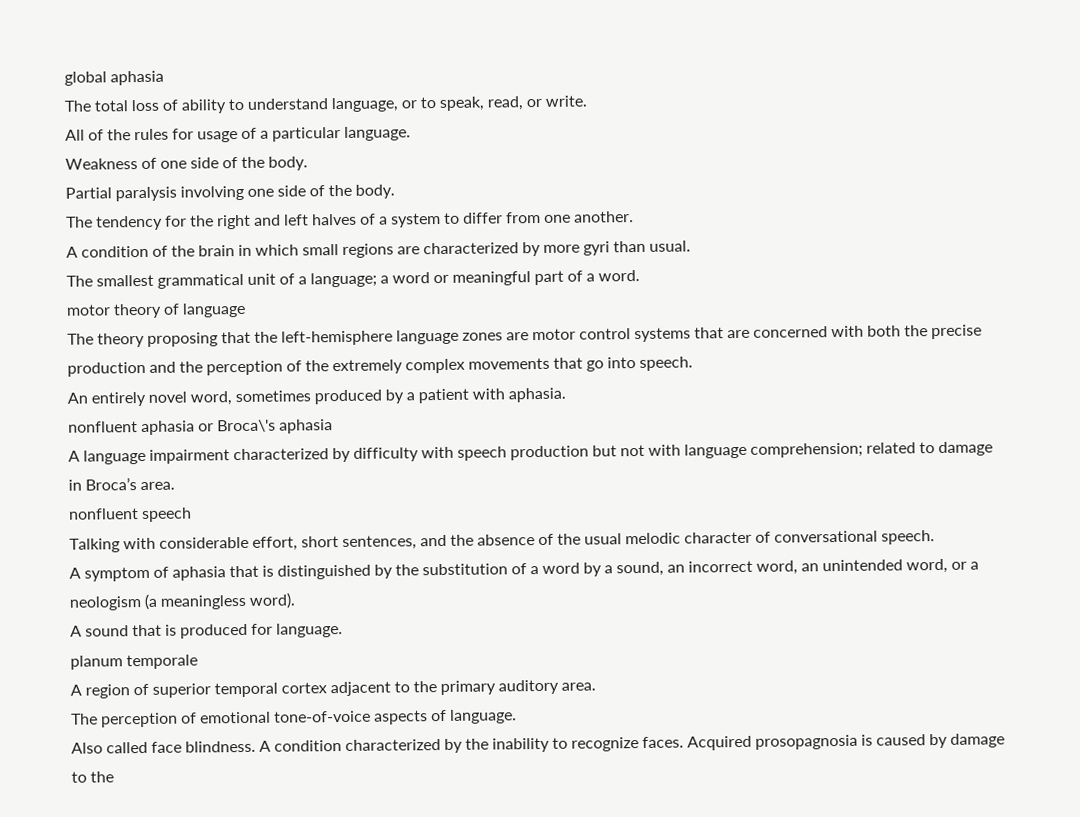global aphasia
The total loss of ability to understand language, or to speak, read, or write.
All of the rules for usage of a particular language.
Weakness of one side of the body.
Partial paralysis involving one side of the body.
The tendency for the right and left halves of a system to differ from one another.
A condition of the brain in which small regions are characterized by more gyri than usual.
The smallest grammatical unit of a language; a word or meaningful part of a word.
motor theory of language
The theory proposing that the left-hemisphere language zones are motor control systems that are concerned with both the precise production and the perception of the extremely complex movements that go into speech.
An entirely novel word, sometimes produced by a patient with aphasia.
nonfluent aphasia or Broca\'s aphasia
A language impairment characterized by difficulty with speech production but not with language comprehension; related to damage in Broca’s area.
nonfluent speech
Talking with considerable effort, short sentences, and the absence of the usual melodic character of conversational speech.
A symptom of aphasia that is distinguished by the substitution of a word by a sound, an incorrect word, an unintended word, or a neologism (a meaningless word).
A sound that is produced for language.
planum temporale
A region of superior temporal cortex adjacent to the primary auditory area.
The perception of emotional tone-of-voice aspects of language.
Also called face blindness. A condition characterized by the inability to recognize faces. Acquired prosopagnosia is caused by damage to the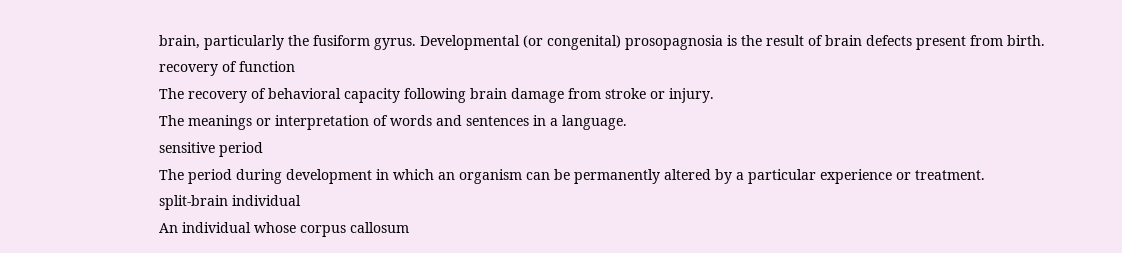brain, particularly the fusiform gyrus. Developmental (or congenital) prosopagnosia is the result of brain defects present from birth.
recovery of function
The recovery of behavioral capacity following brain damage from stroke or injury.
The meanings or interpretation of words and sentences in a language.
sensitive period
The period during development in which an organism can be permanently altered by a particular experience or treatment.
split-brain individual
An individual whose corpus callosum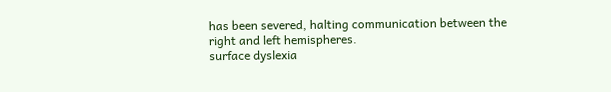has been severed, halting communication between the right and left hemispheres.
surface dyslexia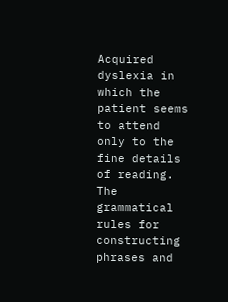Acquired dyslexia in which the patient seems to attend only to the fine details of reading.
The grammatical rules for constructing phrases and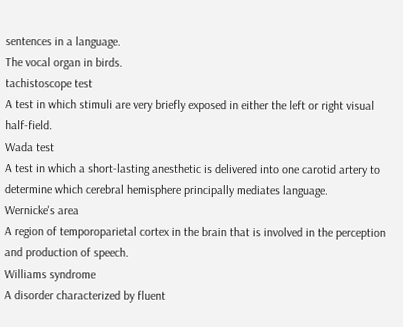sentences in a language.
The vocal organ in birds.
tachistoscope test
A test in which stimuli are very briefly exposed in either the left or right visual half-field.
Wada test
A test in which a short-lasting anesthetic is delivered into one carotid artery to determine which cerebral hemisphere principally mediates language.
Wernicke's area
A region of temporoparietal cortex in the brain that is involved in the perception and production of speech.
Williams syndrome
A disorder characterized by fluent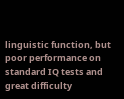linguistic function, but poor performance on standard IQ tests and great difficulty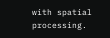with spatial processing.